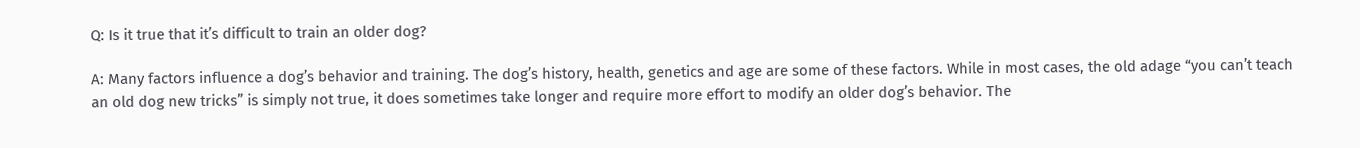Q: Is it true that it’s difficult to train an older dog?

A: Many factors influence a dog’s behavior and training. The dog’s history, health, genetics and age are some of these factors. While in most cases, the old adage “you can’t teach an old dog new tricks” is simply not true, it does sometimes take longer and require more effort to modify an older dog’s behavior. The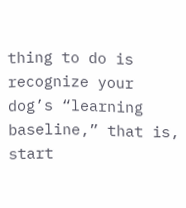thing to do is recognize your dog’s “learning baseline,” that is, start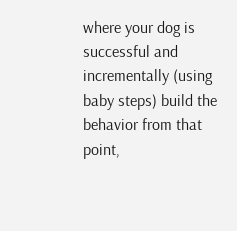where your dog is successful and incrementally (using baby steps) build the behavior from that point,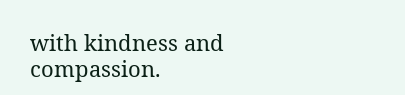with kindness and compassion.